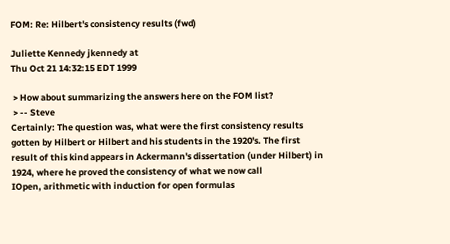FOM: Re: Hilbert's consistency results (fwd)

Juliette Kennedy jkennedy at
Thu Oct 21 14:32:15 EDT 1999

 > How about summarizing the answers here on the FOM list?
 > -- Steve
Certainly: The question was, what were the first consistency results
gotten by Hilbert or Hilbert and his students in the 1920's. The first
result of this kind appears in Ackermann's dissertation (under Hilbert) in
1924, where he proved the consistency of what we now call
IOpen, arithmetic with induction for open formulas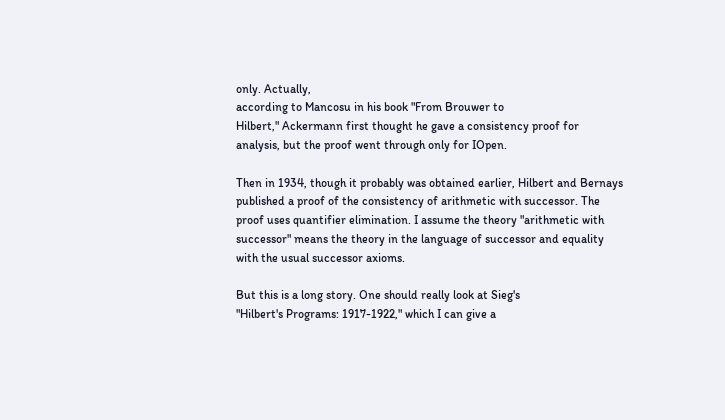only. Actually,
according to Mancosu in his book "From Brouwer to
Hilbert," Ackermann first thought he gave a consistency proof for
analysis, but the proof went through only for IOpen.

Then in 1934, though it probably was obtained earlier, Hilbert and Bernays
published a proof of the consistency of arithmetic with successor. The
proof uses quantifier elimination. I assume the theory "arithmetic with
successor" means the theory in the language of successor and equality
with the usual successor axioms.

But this is a long story. One should really look at Sieg's
"Hilbert's Programs: 1917-1922," which I can give a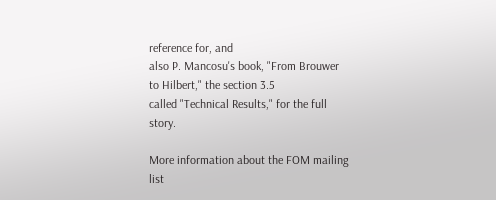reference for, and
also P. Mancosu's book, "From Brouwer  to Hilbert," the section 3.5
called "Technical Results," for the full story.

More information about the FOM mailing list